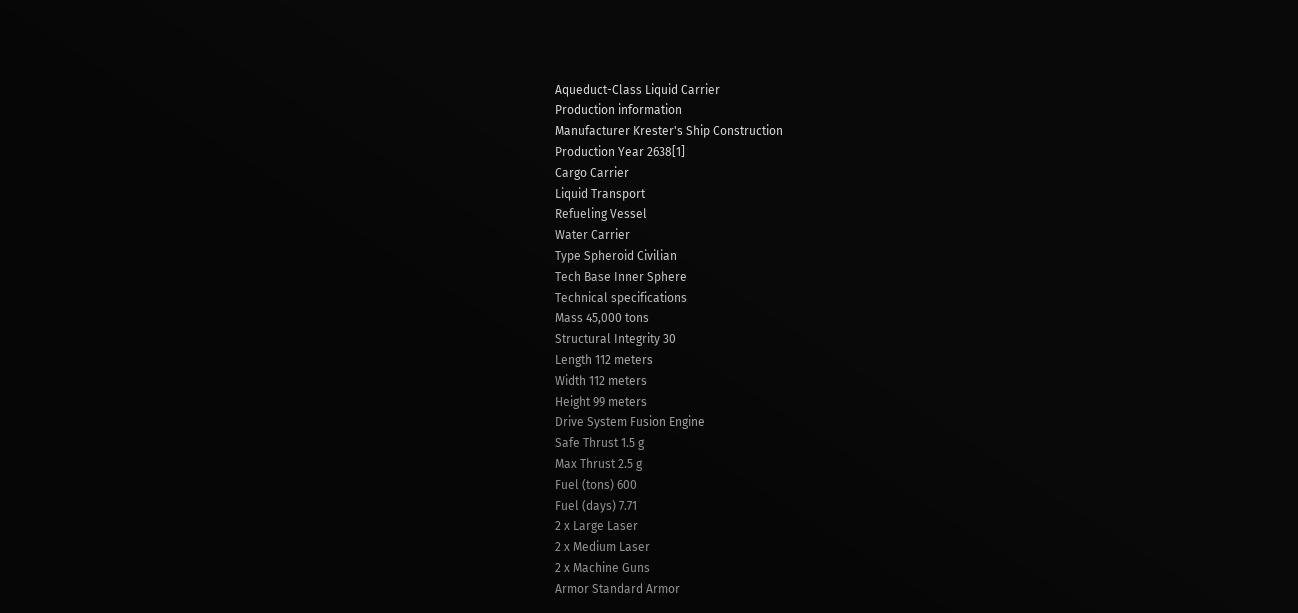Aqueduct-Class Liquid Carrier
Production information
Manufacturer Krester's Ship Construction
Production Year 2638[1]
Cargo Carrier
Liquid Transport
Refueling Vessel
Water Carrier
Type Spheroid Civilian
Tech Base Inner Sphere
Technical specifications
Mass 45,000 tons
Structural Integrity 30
Length 112 meters
Width 112 meters
Height 99 meters
Drive System Fusion Engine
Safe Thrust 1.5 g
Max Thrust 2.5 g
Fuel (tons) 600
Fuel (days) 7.71
2 x Large Laser
2 x Medium Laser
2 x Machine Guns
Armor Standard Armor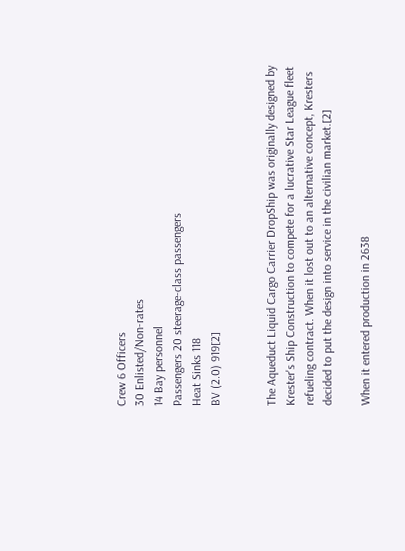Crew 6 Officers
30 Enlisted/Non-rates
14 Bay personnel
Passengers 20 steerage-class passengers
Heat Sinks 118
BV (2.0) 919[2]


The Aqueduct Liquid Cargo Carrier DropShip was originally designed by Krester's Ship Construction to compete for a lucrative Star League fleet refueling contract. When it lost out to an alternative concept, Kresters decided to put the design into service in the civilian market.[2]

When it entered production in 2638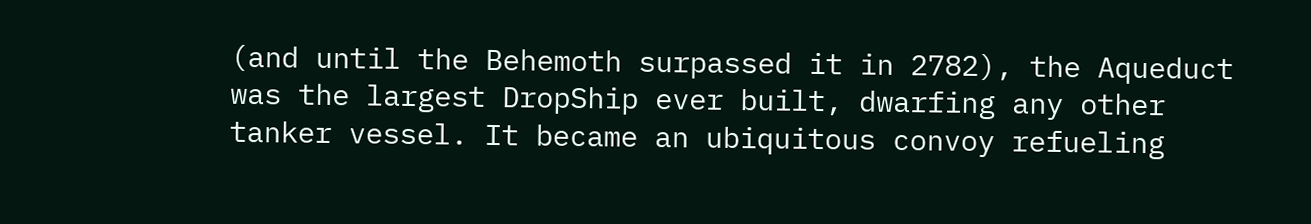(and until the Behemoth surpassed it in 2782), the Aqueduct was the largest DropShip ever built, dwarfing any other tanker vessel. It became an ubiquitous convoy refueling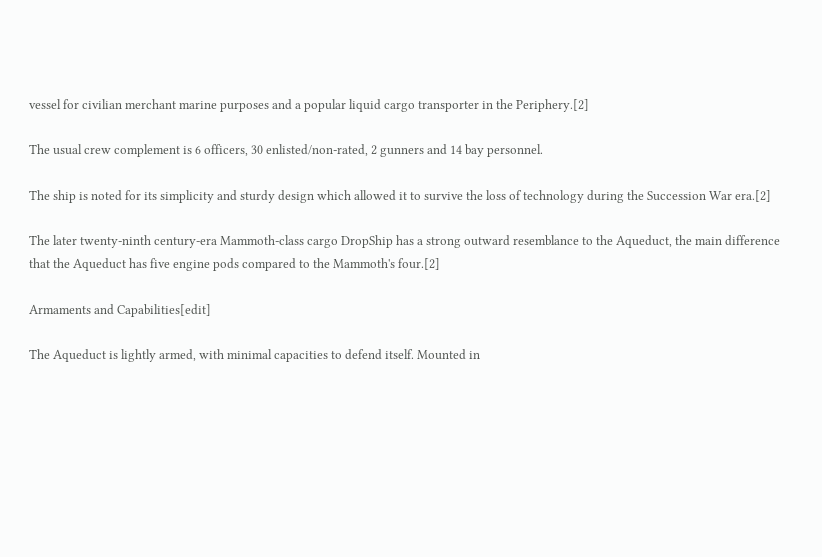vessel for civilian merchant marine purposes and a popular liquid cargo transporter in the Periphery.[2]

The usual crew complement is 6 officers, 30 enlisted/non-rated, 2 gunners and 14 bay personnel.

The ship is noted for its simplicity and sturdy design which allowed it to survive the loss of technology during the Succession War era.[2]

The later twenty-ninth century-era Mammoth-class cargo DropShip has a strong outward resemblance to the Aqueduct, the main difference that the Aqueduct has five engine pods compared to the Mammoth's four.[2]

Armaments and Capabilities[edit]

The Aqueduct is lightly armed, with minimal capacities to defend itself. Mounted in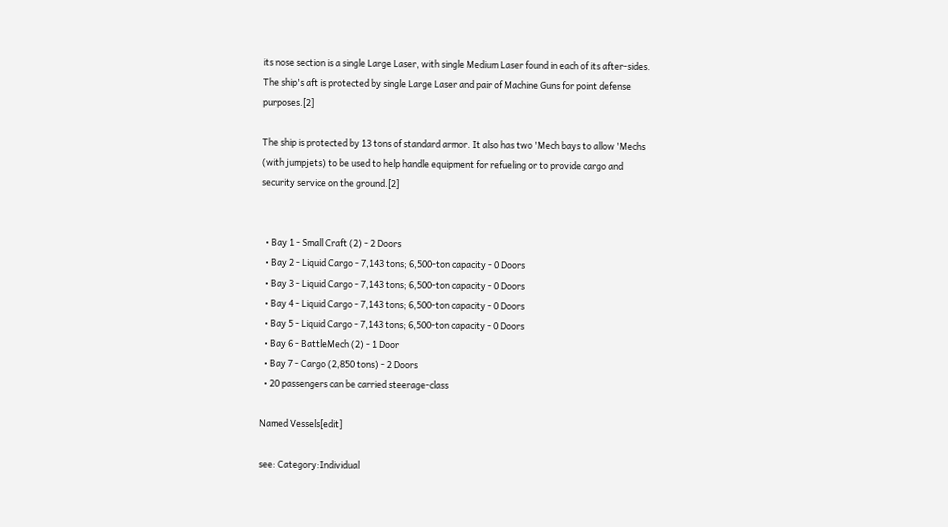its nose section is a single Large Laser, with single Medium Laser found in each of its after-sides. The ship's aft is protected by single Large Laser and pair of Machine Guns for point defense purposes.[2]

The ship is protected by 13 tons of standard armor. It also has two 'Mech bays to allow 'Mechs (with jumpjets) to be used to help handle equipment for refueling or to provide cargo and security service on the ground.[2]


  • Bay 1 - Small Craft (2) - 2 Doors
  • Bay 2 - Liquid Cargo - 7,143 tons; 6,500-ton capacity - 0 Doors
  • Bay 3 - Liquid Cargo - 7,143 tons; 6,500-ton capacity - 0 Doors
  • Bay 4 - Liquid Cargo - 7,143 tons; 6,500-ton capacity - 0 Doors
  • Bay 5 - Liquid Cargo - 7,143 tons; 6,500-ton capacity - 0 Doors
  • Bay 6 - BattleMech (2) - 1 Door
  • Bay 7 - Cargo (2,850 tons) - 2 Doors
  • 20 passengers can be carried steerage-class

Named Vessels[edit]

see: Category:Individual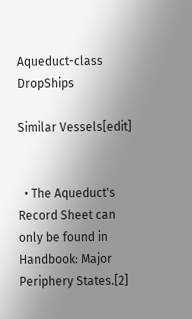Aqueduct-class DropShips

Similar Vessels[edit]


  • The Aqueduct's Record Sheet can only be found in Handbook: Major Periphery States.[2]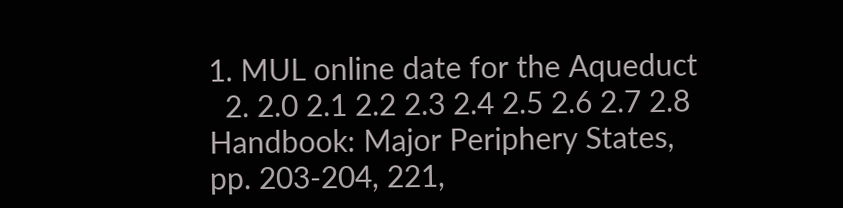1. MUL online date for the Aqueduct
  2. 2.0 2.1 2.2 2.3 2.4 2.5 2.6 2.7 2.8 Handbook: Major Periphery States, pp. 203-204, 221,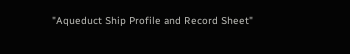"Aqueduct Ship Profile and Record Sheet"